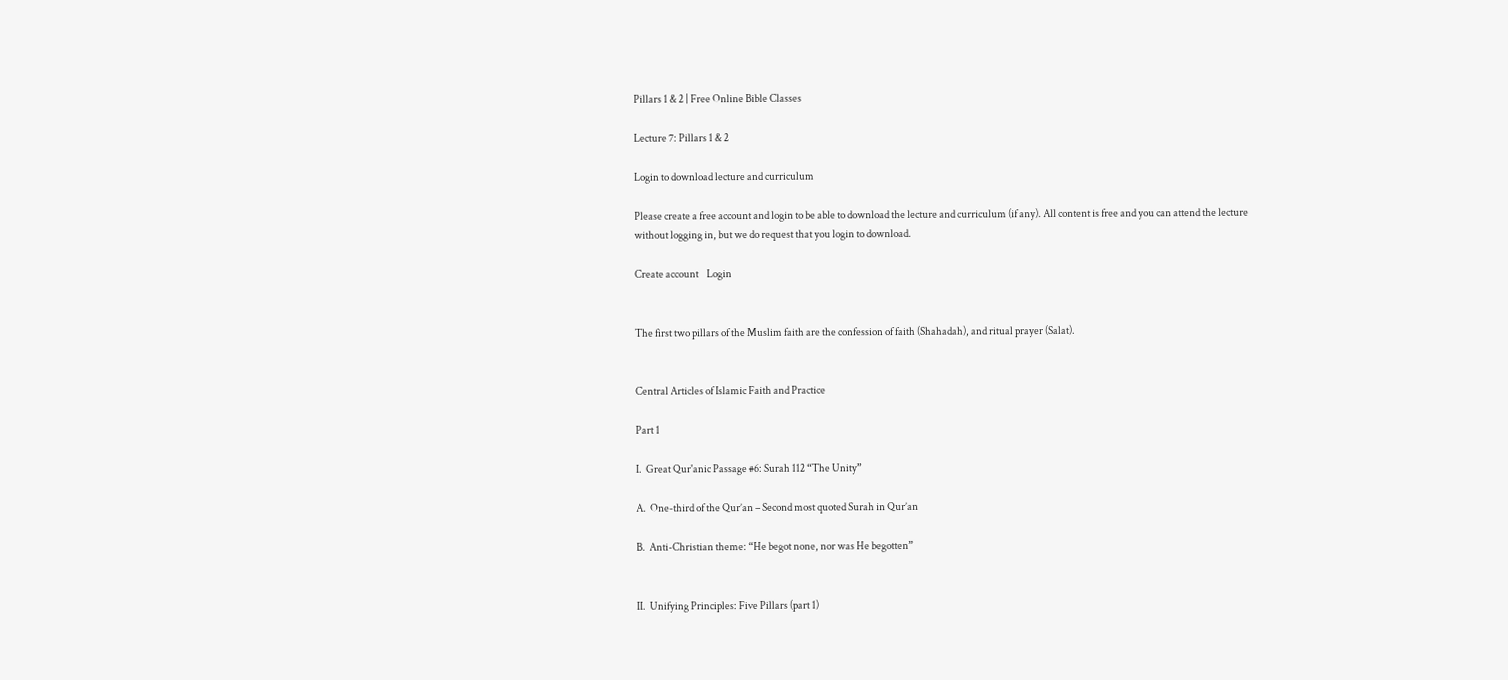Pillars 1 & 2 | Free Online Bible Classes

Lecture 7: Pillars 1 & 2

Login to download lecture and curriculum

Please create a free account and login to be able to download the lecture and curriculum (if any). All content is free and you can attend the lecture without logging in, but we do request that you login to download.

Create account    Login


The first two pillars of the Muslim faith are the confession of faith (Shahadah), and ritual prayer (Salat).


Central Articles of Islamic Faith and Practice

Part 1

I.  Great Qur'anic Passage #6: Surah 112 “The Unity”

A.  One-third of the Qur’an – Second most quoted Surah in Qur’an

B.  Anti-Christian theme: “He begot none, nor was He begotten”


II.  Unifying Principles: Five Pillars (part 1)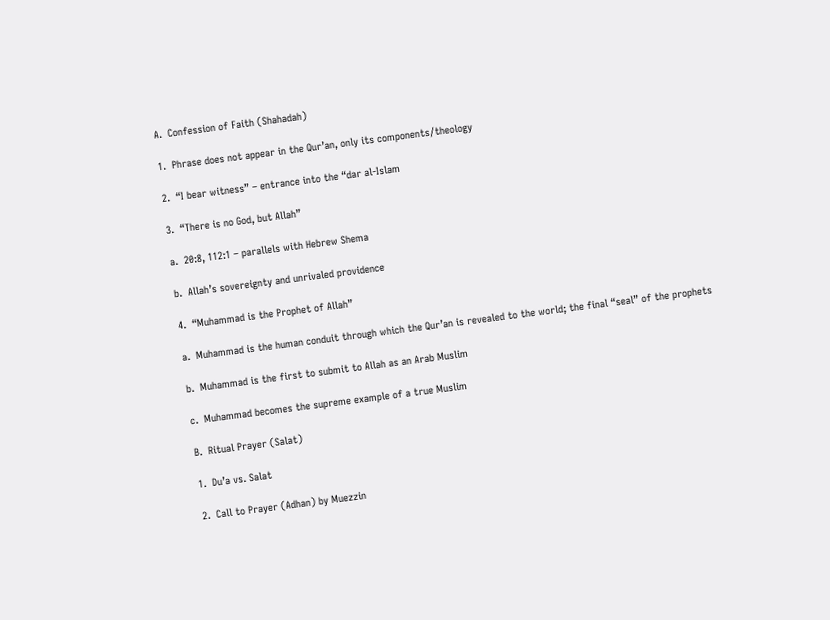A.  Confession of Faith (Shahadah)

1.  Phrase does not appear in the Qur’an, only its components/theology

2.  “I bear witness” – entrance into the “dar al-Islam

3.  “There is no God, but Allah”

a.  20:8, 112:1 – parallels with Hebrew Shema

b.  Allah’s sovereignty and unrivaled providence

4.  “Muhammad is the Prophet of Allah”

a.  Muhammad is the human conduit through which the Qur’an is revealed to the world; the final “seal” of the prophets

b.  Muhammad is the first to submit to Allah as an Arab Muslim

c.  Muhammad becomes the supreme example of a true Muslim

B.  Ritual Prayer (Salat)

1.  Du’a vs. Salat

2.  Call to Prayer (Adhan) by Muezzin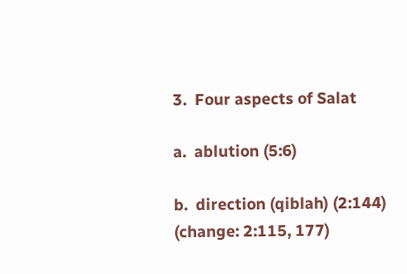3.  Four aspects of Salat

a.  ablution (5:6)

b.  direction (qiblah) (2:144) (change: 2:115, 177)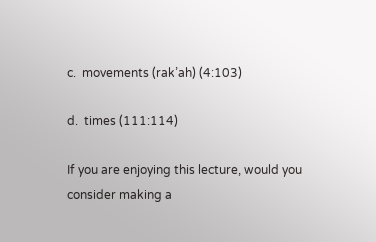c.  movements (rak’ah) (4:103)

d.  times (111:114)

If you are enjoying this lecture, would you consider making a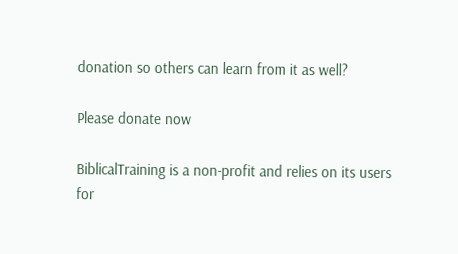donation so others can learn from it as well?

Please donate now

BiblicalTraining is a non-profit and relies on its users for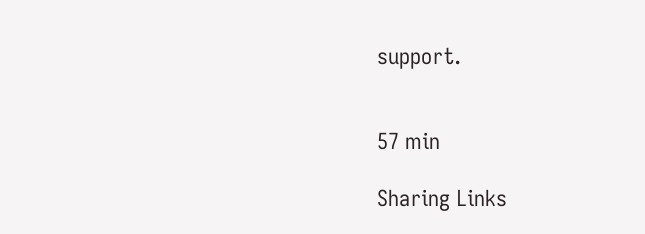support.


57 min

Sharing Links